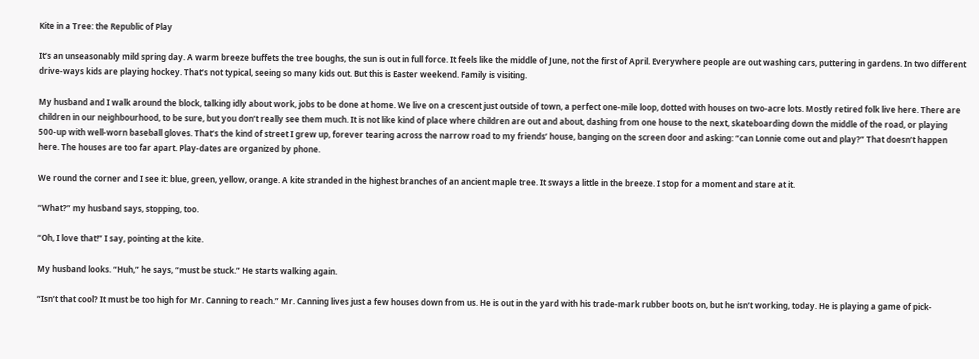Kite in a Tree: the Republic of Play

It’s an unseasonably mild spring day. A warm breeze buffets the tree boughs, the sun is out in full force. It feels like the middle of June, not the first of April. Everywhere people are out washing cars, puttering in gardens. In two different drive-ways kids are playing hockey. That’s not typical, seeing so many kids out. But this is Easter weekend. Family is visiting.

My husband and I walk around the block, talking idly about work, jobs to be done at home. We live on a crescent just outside of town, a perfect one-mile loop, dotted with houses on two-acre lots. Mostly retired folk live here. There are children in our neighbourhood, to be sure, but you don’t really see them much. It is not like kind of place where children are out and about, dashing from one house to the next, skateboarding down the middle of the road, or playing 500-up with well-worn baseball gloves. That’s the kind of street I grew up, forever tearing across the narrow road to my friends’ house, banging on the screen door and asking: “can Lonnie come out and play?” That doesn’t happen here. The houses are too far apart. Play-dates are organized by phone.

We round the corner and I see it: blue, green, yellow, orange. A kite stranded in the highest branches of an ancient maple tree. It sways a little in the breeze. I stop for a moment and stare at it.

“What?” my husband says, stopping, too.

“Oh, I love that!” I say, pointing at the kite.

My husband looks. “Huh,” he says, “must be stuck.” He starts walking again.

“Isn’t that cool? It must be too high for Mr. Canning to reach.” Mr. Canning lives just a few houses down from us. He is out in the yard with his trade-mark rubber boots on, but he isn’t working, today. He is playing a game of pick-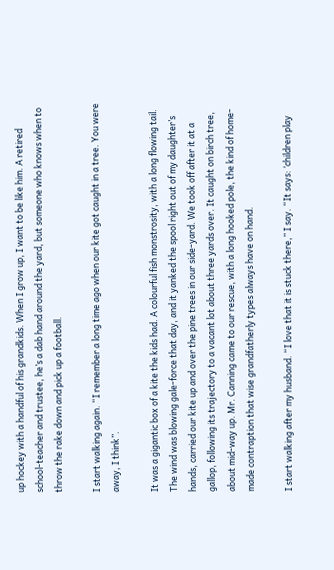up hockey with a handful of his grandkids. When I grow up, I want to be like him. A retired school-teacher and trustee, he’s a dab hand around the yard, but someone who knows when to throw the rake down and pick up a football.

I start walking again. “I remember a long time ago when our kite got caught in a tree. You were away, I think”.

It was a gigantic box of a kite the kids had. A colourful fish monstrosity, with a long flowing tail. The wind was blowing gale-force that day, and it yanked the spool right out of my daughter’s hands, carried our kite up and over the pine trees in our side-yard. We took off after it at a gallop, following its trajectory to a vacant lot about three yards over. It caught on birch tree, about mid-way up. Mr. Canning came to our rescue, with a long hooked pole, the kind of home-made contraption that wise grandfatherly types always have on hand.

I start walking after my husband. “I love that it is stuck there,” I say. “It says: ‘children play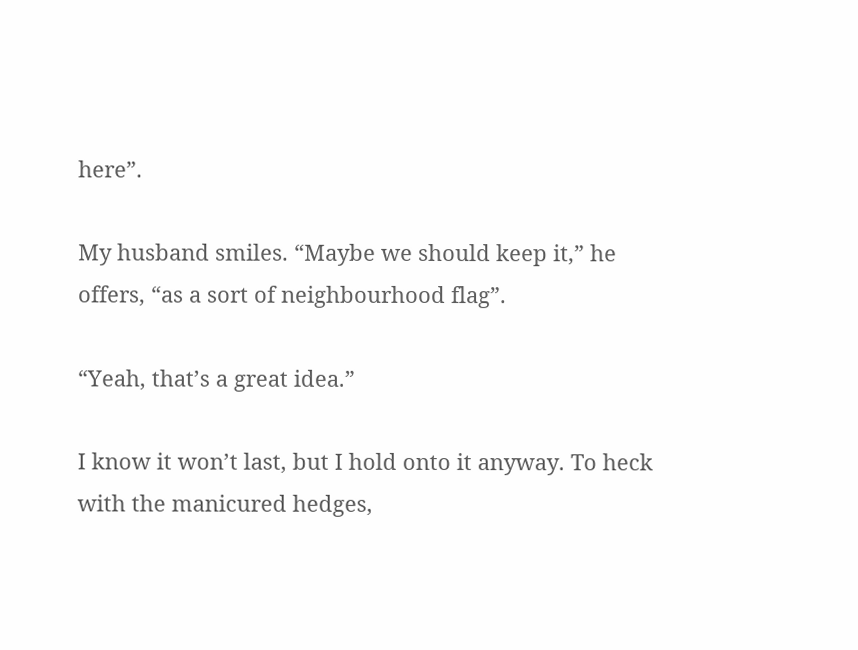here”.

My husband smiles. “Maybe we should keep it,” he offers, “as a sort of neighbourhood flag”.

“Yeah, that’s a great idea.”

I know it won’t last, but I hold onto it anyway. To heck with the manicured hedges,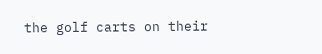the golf carts on their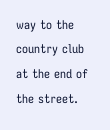way to the country club at the end of the street.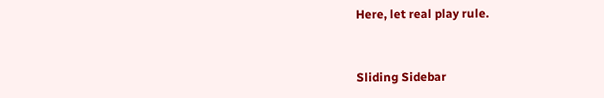Here, let real play rule.


Sliding Sidebar